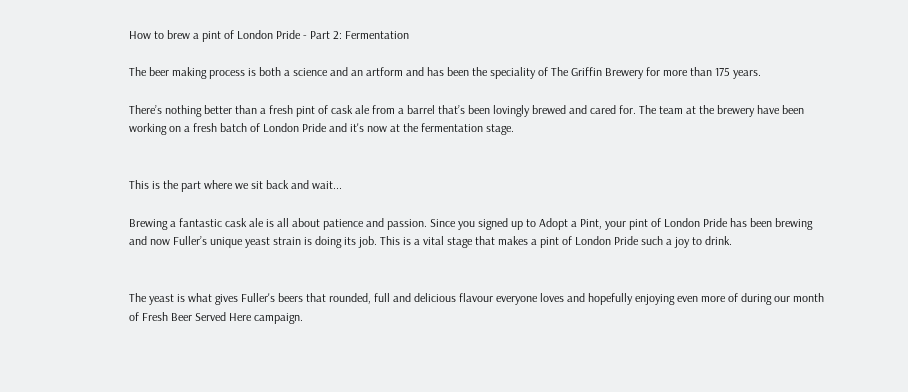How to brew a pint of London Pride - Part 2: Fermentation

The beer making process is both a science and an artform and has been the speciality of The Griffin Brewery for more than 175 years.

There’s nothing better than a fresh pint of cask ale from a barrel that’s been lovingly brewed and cared for. The team at the brewery have been working on a fresh batch of London Pride and it's now at the fermentation stage.


This is the part where we sit back and wait...

Brewing a fantastic cask ale is all about patience and passion. Since you signed up to Adopt a Pint, your pint of London Pride has been brewing and now Fuller’s unique yeast strain is doing its job. This is a vital stage that makes a pint of London Pride such a joy to drink.


The yeast is what gives Fuller's beers that rounded, full and delicious flavour everyone loves and hopefully enjoying even more of during our month of Fresh Beer Served Here campaign.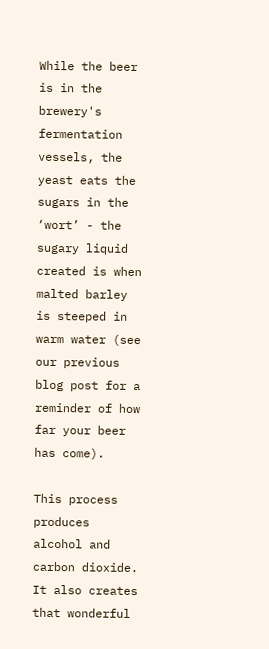While the beer is in the brewery's fermentation vessels, the yeast eats the sugars in the ‘wort’ - the sugary liquid created is when malted barley is steeped in warm water (see our previous blog post for a reminder of how far your beer has come).

This process produces alcohol and carbon dioxide. It also creates that wonderful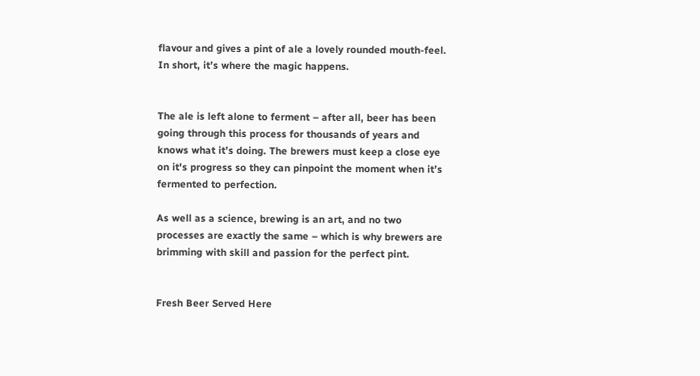flavour and gives a pint of ale a lovely rounded mouth-feel. In short, it’s where the magic happens.


The ale is left alone to ferment – after all, beer has been going through this process for thousands of years and knows what it’s doing. The brewers must keep a close eye on it's progress so they can pinpoint the moment when it’s fermented to perfection.

As well as a science, brewing is an art, and no two processes are exactly the same – which is why brewers are brimming with skill and passion for the perfect pint.


Fresh Beer Served Here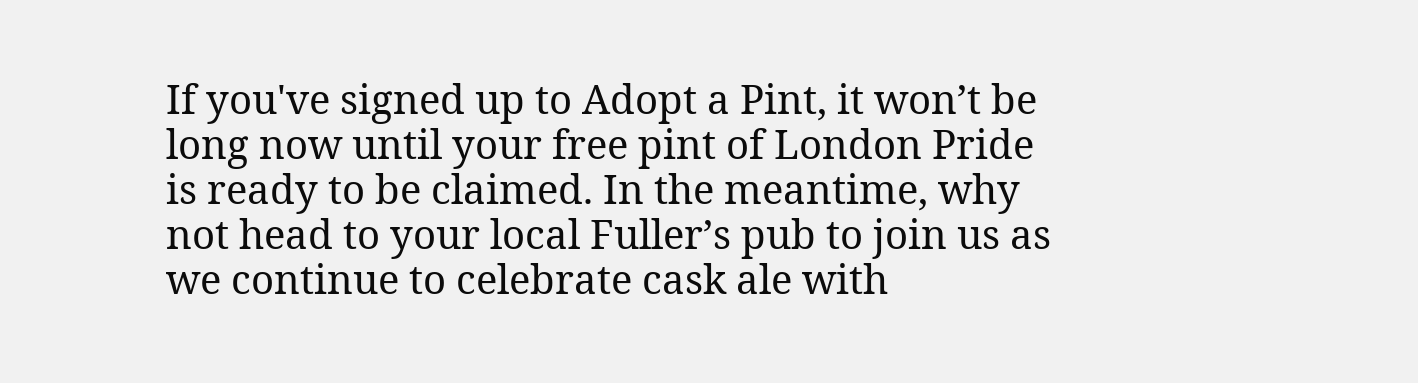If you've signed up to Adopt a Pint, it won’t be long now until your free pint of London Pride is ready to be claimed. In the meantime, why not head to your local Fuller’s pub to join us as we continue to celebrate cask ale with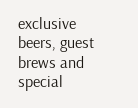exclusive beers, guest brews and special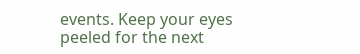events. Keep your eyes peeled for the next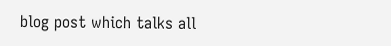blog post which talks all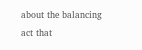about the balancing act that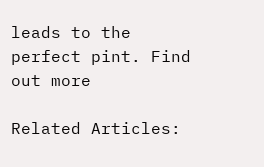leads to the perfect pint. Find out more

Related Articles: